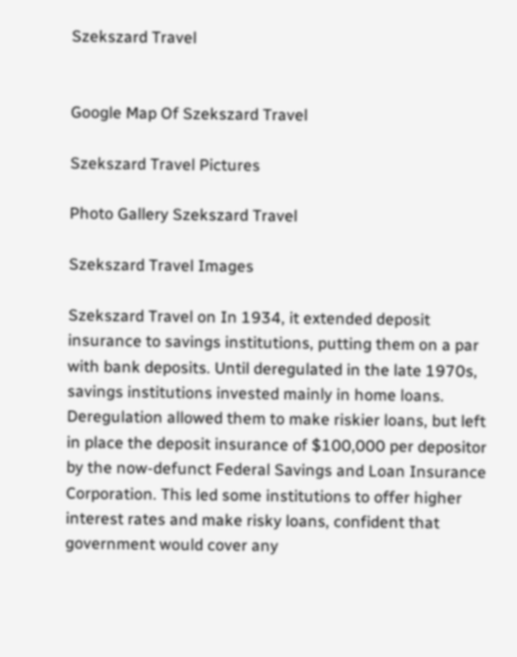Szekszard Travel


Google Map Of Szekszard Travel

Szekszard Travel Pictures

Photo Gallery Szekszard Travel

Szekszard Travel Images

Szekszard Travel on In 1934, it extended deposit insurance to savings institutions, putting them on a par with bank deposits. Until deregulated in the late 1970s, savings institutions invested mainly in home loans. Deregulation allowed them to make riskier loans, but left in place the deposit insurance of $100,000 per depositor by the now-defunct Federal Savings and Loan Insurance Corporation. This led some institutions to offer higher interest rates and make risky loans, confident that government would cover any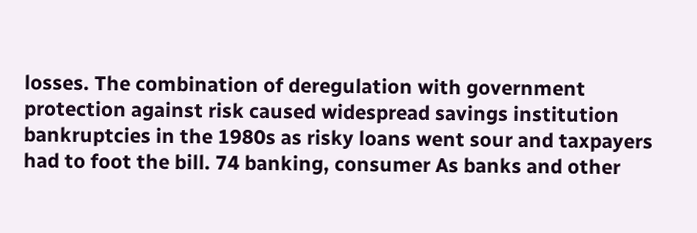losses. The combination of deregulation with government protection against risk caused widespread savings institution bankruptcies in the 1980s as risky loans went sour and taxpayers had to foot the bill. 74 banking, consumer As banks and other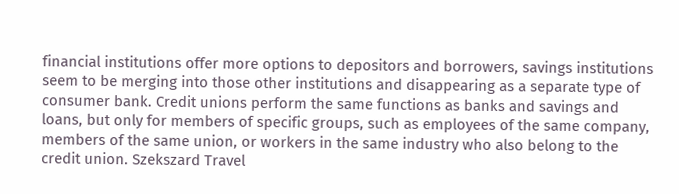financial institutions offer more options to depositors and borrowers, savings institutions seem to be merging into those other institutions and disappearing as a separate type of consumer bank. Credit unions perform the same functions as banks and savings and loans, but only for members of specific groups, such as employees of the same company, members of the same union, or workers in the same industry who also belong to the credit union. Szekszard Travel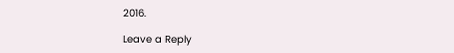2016.

Leave a Reply